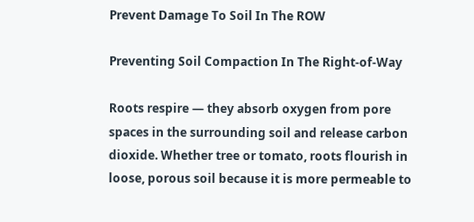Prevent Damage To Soil In The ROW

Preventing Soil Compaction In The Right-of-Way

Roots respire — they absorb oxygen from pore spaces in the surrounding soil and release carbon dioxide. Whether tree or tomato, roots flourish in loose, porous soil because it is more permeable to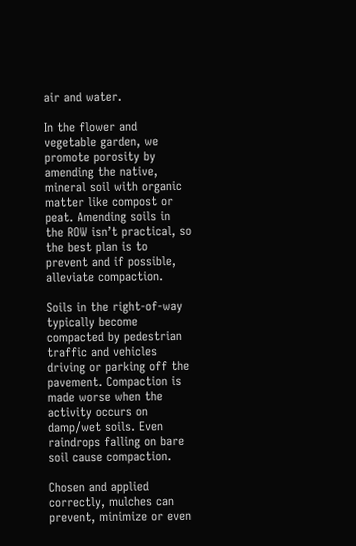air and water.

In the flower and vegetable garden, we promote porosity by amending the native, mineral soil with organic matter like compost or peat. Amending soils in the ROW isn’t practical, so the best plan is to prevent and if possible, alleviate compaction.

Soils in the right-of-way typically become compacted by pedestrian traffic and vehicles driving or parking off the pavement. Compaction is made worse when the activity occurs on damp/wet soils. Even raindrops falling on bare soil cause compaction.

Chosen and applied correctly, mulches can prevent, minimize or even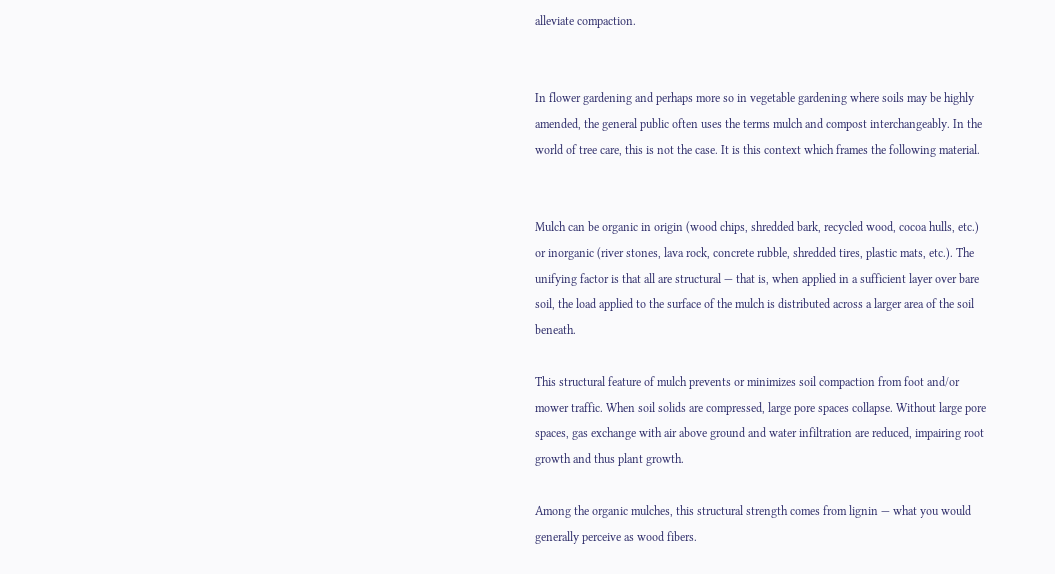alleviate compaction.


In flower gardening and perhaps more so in vegetable gardening where soils may be highly amended, the general public often uses the terms mulch and compost interchangeably. In the world of tree care, this is not the case. It is this context which frames the following material.


Mulch can be organic in origin (wood chips, shredded bark, recycled wood, cocoa hulls, etc.) or inorganic (river stones, lava rock, concrete rubble, shredded tires, plastic mats, etc.). The unifying factor is that all are structural — that is, when applied in a sufficient layer over bare soil, the load applied to the surface of the mulch is distributed across a larger area of the soil beneath.

This structural feature of mulch prevents or minimizes soil compaction from foot and/or mower traffic. When soil solids are compressed, large pore spaces collapse. Without large pore spaces, gas exchange with air above ground and water infiltration are reduced, impairing root growth and thus plant growth.

Among the organic mulches, this structural strength comes from lignin — what you would generally perceive as wood fibers.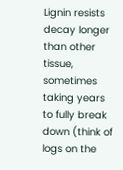Lignin resists decay longer than other tissue, sometimes taking years to fully break down (think of logs on the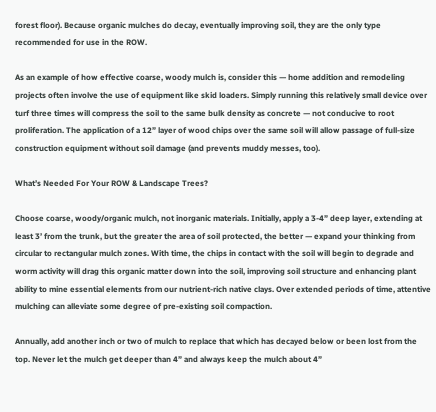forest floor). Because organic mulches do decay, eventually improving soil, they are the only type recommended for use in the ROW.

As an example of how effective coarse, woody mulch is, consider this — home addition and remodeling projects often involve the use of equipment like skid loaders. Simply running this relatively small device over turf three times will compress the soil to the same bulk density as concrete — not conducive to root proliferation. The application of a 12” layer of wood chips over the same soil will allow passage of full-size construction equipment without soil damage (and prevents muddy messes, too).

What’s Needed For Your ROW & Landscape Trees?

Choose coarse, woody/organic mulch, not inorganic materials. Initially, apply a 3-4” deep layer, extending at least 3’ from the trunk, but the greater the area of soil protected, the better — expand your thinking from circular to rectangular mulch zones. With time, the chips in contact with the soil will begin to degrade and worm activity will drag this organic matter down into the soil, improving soil structure and enhancing plant ability to mine essential elements from our nutrient-rich native clays. Over extended periods of time, attentive mulching can alleviate some degree of pre-existing soil compaction.

Annually, add another inch or two of mulch to replace that which has decayed below or been lost from the top. Never let the mulch get deeper than 4” and always keep the mulch about 4”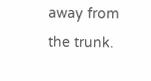away from the trunk.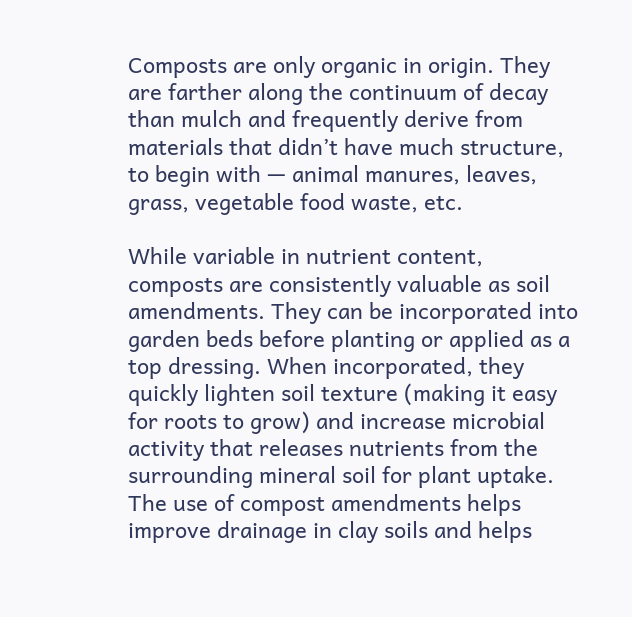Composts are only organic in origin. They are farther along the continuum of decay than mulch and frequently derive from materials that didn’t have much structure, to begin with — animal manures, leaves, grass, vegetable food waste, etc.

While variable in nutrient content, composts are consistently valuable as soil amendments. They can be incorporated into garden beds before planting or applied as a top dressing. When incorporated, they quickly lighten soil texture (making it easy for roots to grow) and increase microbial activity that releases nutrients from the surrounding mineral soil for plant uptake. The use of compost amendments helps improve drainage in clay soils and helps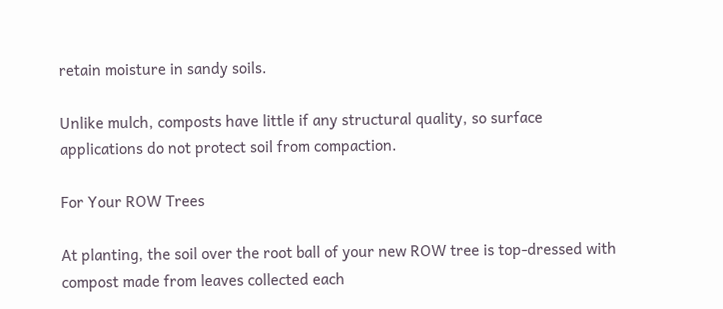retain moisture in sandy soils.

Unlike mulch, composts have little if any structural quality, so surface applications do not protect soil from compaction.

For Your ROW Trees

At planting, the soil over the root ball of your new ROW tree is top-dressed with compost made from leaves collected each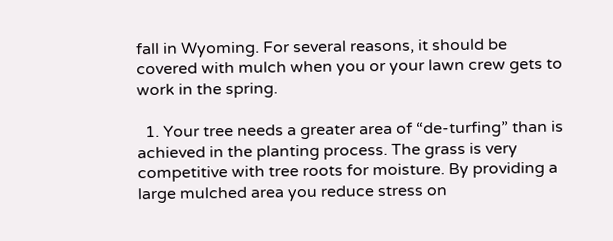fall in Wyoming. For several reasons, it should be covered with mulch when you or your lawn crew gets to work in the spring.

  1. Your tree needs a greater area of “de-turfing” than is achieved in the planting process. The grass is very competitive with tree roots for moisture. By providing a large mulched area you reduce stress on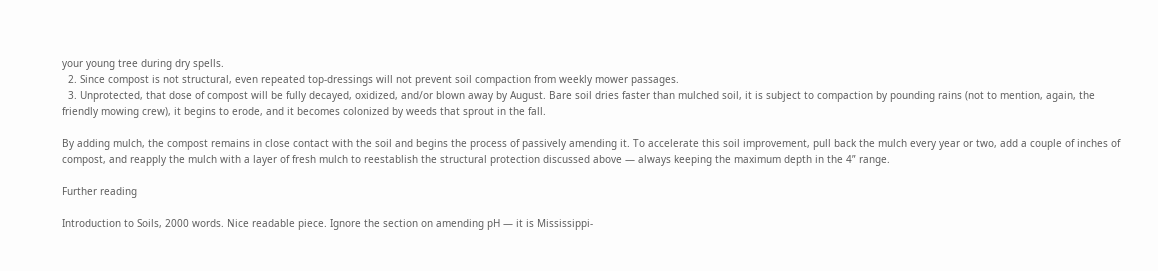your young tree during dry spells.
  2. Since compost is not structural, even repeated top-dressings will not prevent soil compaction from weekly mower passages.
  3. Unprotected, that dose of compost will be fully decayed, oxidized, and/or blown away by August. Bare soil dries faster than mulched soil, it is subject to compaction by pounding rains (not to mention, again, the friendly mowing crew), it begins to erode, and it becomes colonized by weeds that sprout in the fall.

By adding mulch, the compost remains in close contact with the soil and begins the process of passively amending it. To accelerate this soil improvement, pull back the mulch every year or two, add a couple of inches of compost, and reapply the mulch with a layer of fresh mulch to reestablish the structural protection discussed above — always keeping the maximum depth in the 4” range.

Further reading

Introduction to Soils, 2000 words. Nice readable piece. Ignore the section on amending pH — it is Mississippi-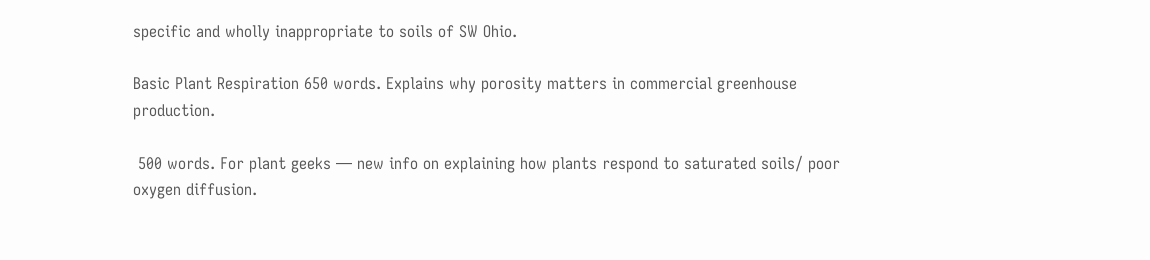specific and wholly inappropriate to soils of SW Ohio.

Basic Plant Respiration 650 words. Explains why porosity matters in commercial greenhouse production.

 500 words. For plant geeks — new info on explaining how plants respond to saturated soils/ poor oxygen diffusion.